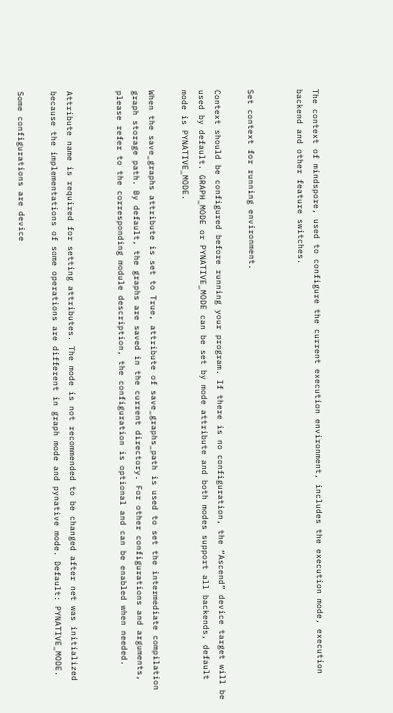The context of mindspore, used to configure the current execution environment, includes the execution mode, execution backend and other feature switches.


Set context for running environment.

Context should be configured before running your program. If there is no configuration, the “Ascend” device target will be used by default. GRAPH_MODE or PYNATIVE_MODE can be set by mode attribute and both modes support all backends, default mode is PYNATIVE_MODE.

When the save_graphs attribute is set to True, attribute of save_graphs_path is used to set the intermediate compilation graph storage path. By default, the graphs are saved in the current directory. For other configurations and arguments, please refer to the corresponding module description, the configuration is optional and can be enabled when needed.


Attribute name is required for setting attributes. The mode is not recommended to be changed after net was initialized because the implementations of some operations are different in graph mode and pynative mode. Default: PYNATIVE_MODE.

Some configurations are device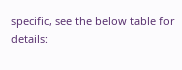specific, see the below table for details: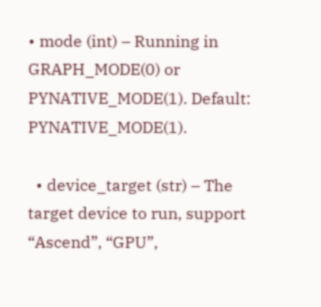• mode (int) – Running in GRAPH_MODE(0) or PYNATIVE_MODE(1). Default: PYNATIVE_MODE(1).

  • device_target (str) – The target device to run, support “Ascend”, “GPU”,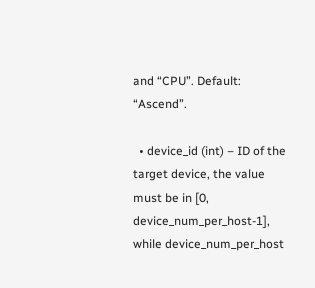and “CPU”. Default: “Ascend”.

  • device_id (int) – ID of the target device, the value must be in [0, device_num_per_host-1], while device_num_per_host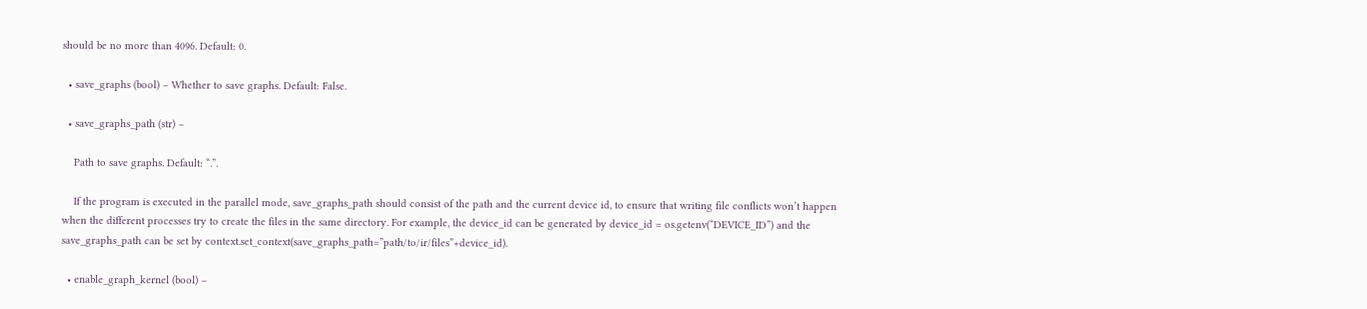should be no more than 4096. Default: 0.

  • save_graphs (bool) – Whether to save graphs. Default: False.

  • save_graphs_path (str) –

    Path to save graphs. Default: “.”.

    If the program is executed in the parallel mode, save_graphs_path should consist of the path and the current device id, to ensure that writing file conflicts won’t happen when the different processes try to create the files in the same directory. For example, the device_id can be generated by device_id = os.getenv(“DEVICE_ID”) and the save_graphs_path can be set by context.set_context(save_graphs_path=”path/to/ir/files”+device_id).

  • enable_graph_kernel (bool) –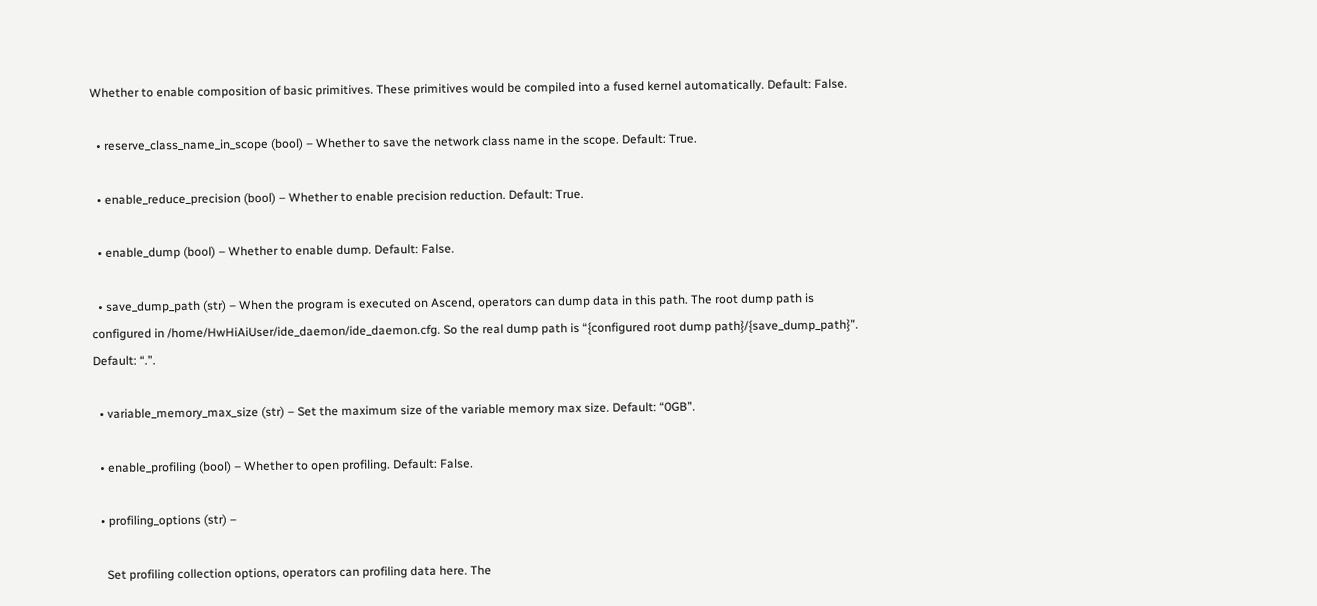Whether to enable composition of basic primitives. These primitives would be compiled into a fused kernel automatically. Default: False.

  • reserve_class_name_in_scope (bool) – Whether to save the network class name in the scope. Default: True.

  • enable_reduce_precision (bool) – Whether to enable precision reduction. Default: True.

  • enable_dump (bool) – Whether to enable dump. Default: False.

  • save_dump_path (str) – When the program is executed on Ascend, operators can dump data in this path. The root dump path is configured in /home/HwHiAiUser/ide_daemon/ide_daemon.cfg. So the real dump path is “{configured root dump path}/{save_dump_path}”. Default: “.”.

  • variable_memory_max_size (str) – Set the maximum size of the variable memory max size. Default: “0GB”.

  • enable_profiling (bool) – Whether to open profiling. Default: False.

  • profiling_options (str) –

    Set profiling collection options, operators can profiling data here. The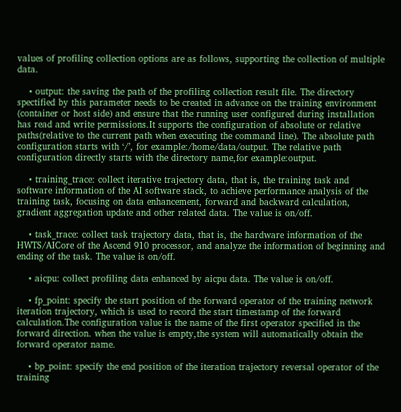values of profiling collection options are as follows, supporting the collection of multiple data.

    • output: the saving the path of the profiling collection result file. The directory spectified by this parameter needs to be created in advance on the training environment (container or host side) and ensure that the running user configured during installation has read and write permissions.It supports the configuration of absolute or relative paths(relative to the current path when executing the command line). The absolute path configuration starts with ‘/’, for example:/home/data/output. The relative path configuration directly starts with the directory name,for example:output.

    • training_trace: collect iterative trajectory data, that is, the training task and software information of the AI software stack, to achieve performance analysis of the training task, focusing on data enhancement, forward and backward calculation, gradient aggregation update and other related data. The value is on/off.

    • task_trace: collect task trajectory data, that is, the hardware information of the HWTS/AICore of the Ascend 910 processor, and analyze the information of beginning and ending of the task. The value is on/off.

    • aicpu: collect profiling data enhanced by aicpu data. The value is on/off.

    • fp_point: specify the start position of the forward operator of the training network iteration trajectory, which is used to record the start timestamp of the forward calculation.The configuration value is the name of the first operator specified in the forward direction. when the value is empty,the system will automatically obtain the forward operator name.

    • bp_point: specify the end position of the iteration trajectory reversal operator of the training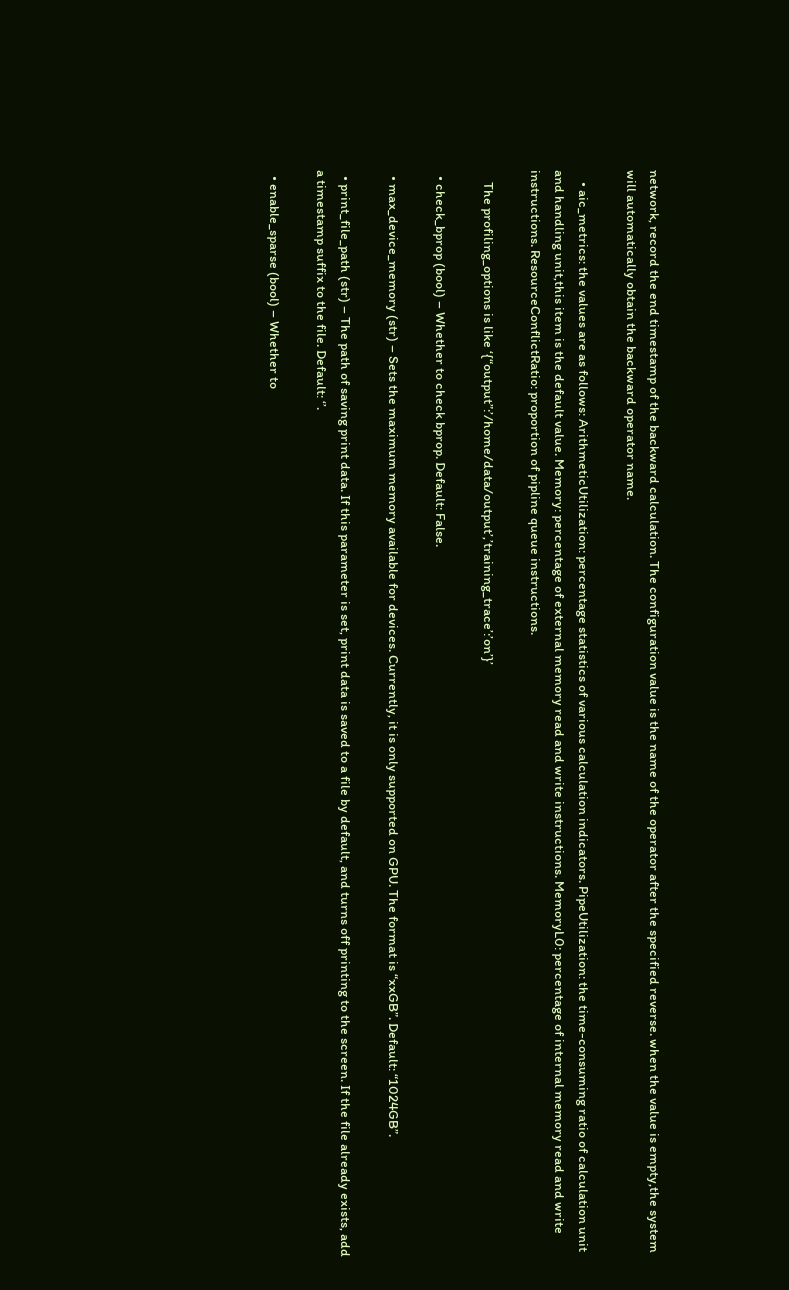network, record the end timestamp of the backward calculation. The configuration value is the name of the operator after the specified reverse. when the value is empty,the system will automatically obtain the backward operator name.

    • aic_metrics: the values are as follows: ArithmeticUtilization: percentage statistics of various calculation indicators. PipeUtilization: the time-consuming ratio of calculation unit and handling unit,this item is the default value. Memory: percentage of external memory read and write instructions. MemoryL0: percentage of internal memory read and write instructions. ResourceConflictRatio: proportion of pipline queue instructions.

    The profiling_options is like ‘{“output”:’/home/data/output’,’training_trace’:’on’}’

  • check_bprop (bool) – Whether to check bprop. Default: False.

  • max_device_memory (str) – Sets the maximum memory available for devices. Currently, it is only supported on GPU. The format is “xxGB”. Default: “1024GB”.

  • print_file_path (str) – The path of saving print data. If this parameter is set, print data is saved to a file by default, and turns off printing to the screen. If the file already exists, add a timestamp suffix to the file. Default: ‘’.

  • enable_sparse (bool) – Whether to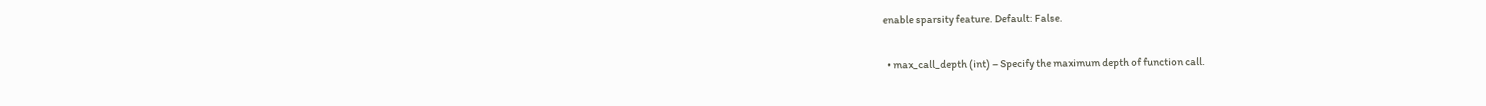enable sparsity feature. Default: False.

  • max_call_depth (int) – Specify the maximum depth of function call.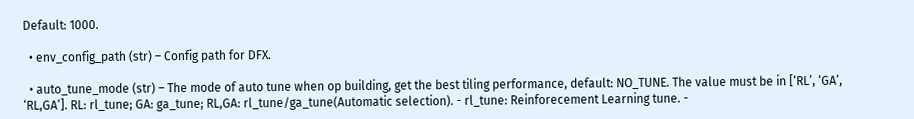Default: 1000.

  • env_config_path (str) – Config path for DFX.

  • auto_tune_mode (str) – The mode of auto tune when op building, get the best tiling performance, default: NO_TUNE. The value must be in [‘RL’, ‘GA’, ‘RL,GA’]. RL: rl_tune; GA: ga_tune; RL,GA: rl_tune/ga_tune(Automatic selection). - rl_tune: Reinforecement Learning tune. -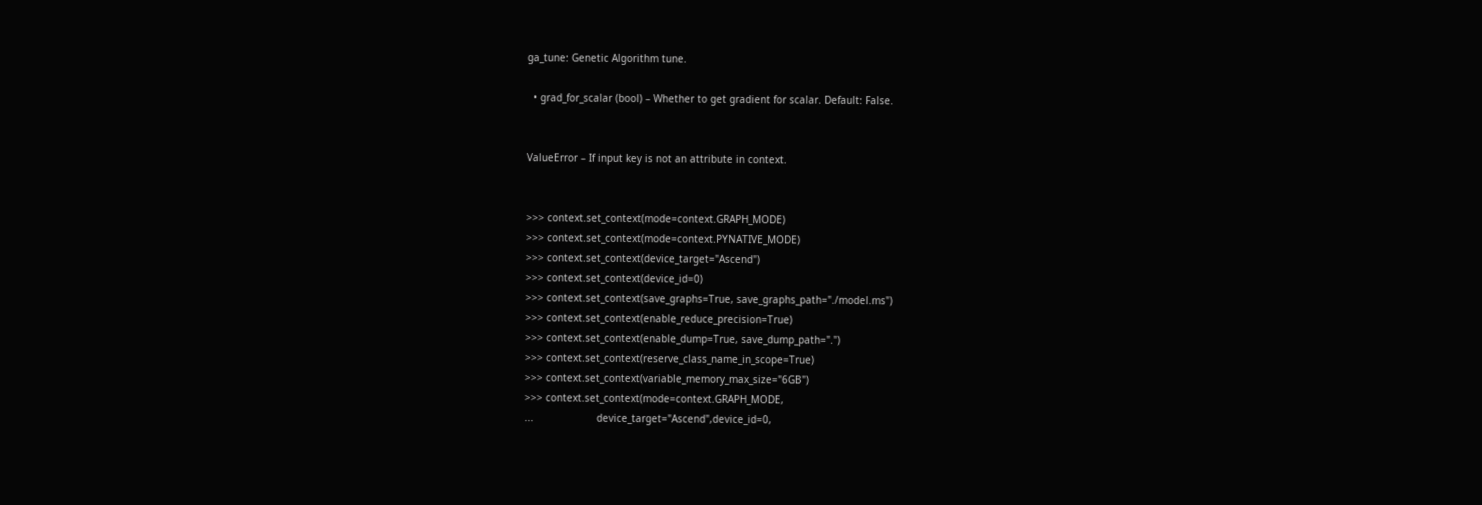ga_tune: Genetic Algorithm tune.

  • grad_for_scalar (bool) – Whether to get gradient for scalar. Default: False.


ValueError – If input key is not an attribute in context.


>>> context.set_context(mode=context.GRAPH_MODE)
>>> context.set_context(mode=context.PYNATIVE_MODE)
>>> context.set_context(device_target="Ascend")
>>> context.set_context(device_id=0)
>>> context.set_context(save_graphs=True, save_graphs_path="./model.ms")
>>> context.set_context(enable_reduce_precision=True)
>>> context.set_context(enable_dump=True, save_dump_path=".")
>>> context.set_context(reserve_class_name_in_scope=True)
>>> context.set_context(variable_memory_max_size="6GB")
>>> context.set_context(mode=context.GRAPH_MODE,
...                     device_target="Ascend",device_id=0,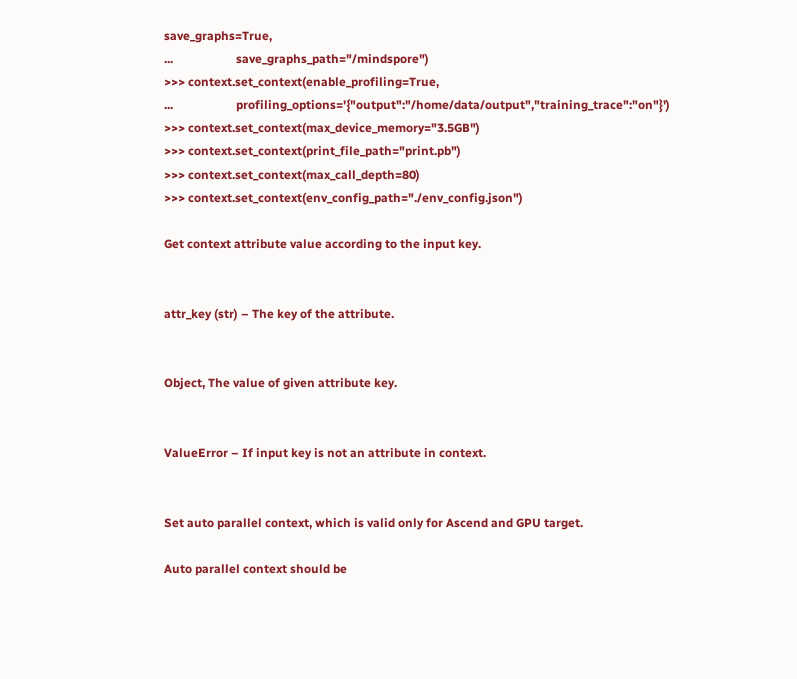save_graphs=True,
...                     save_graphs_path="/mindspore")
>>> context.set_context(enable_profiling=True,
...                     profiling_options='{"output":"/home/data/output","training_trace":"on"}')
>>> context.set_context(max_device_memory="3.5GB")
>>> context.set_context(print_file_path="print.pb")
>>> context.set_context(max_call_depth=80)
>>> context.set_context(env_config_path="./env_config.json")

Get context attribute value according to the input key.


attr_key (str) – The key of the attribute.


Object, The value of given attribute key.


ValueError – If input key is not an attribute in context.


Set auto parallel context, which is valid only for Ascend and GPU target.

Auto parallel context should be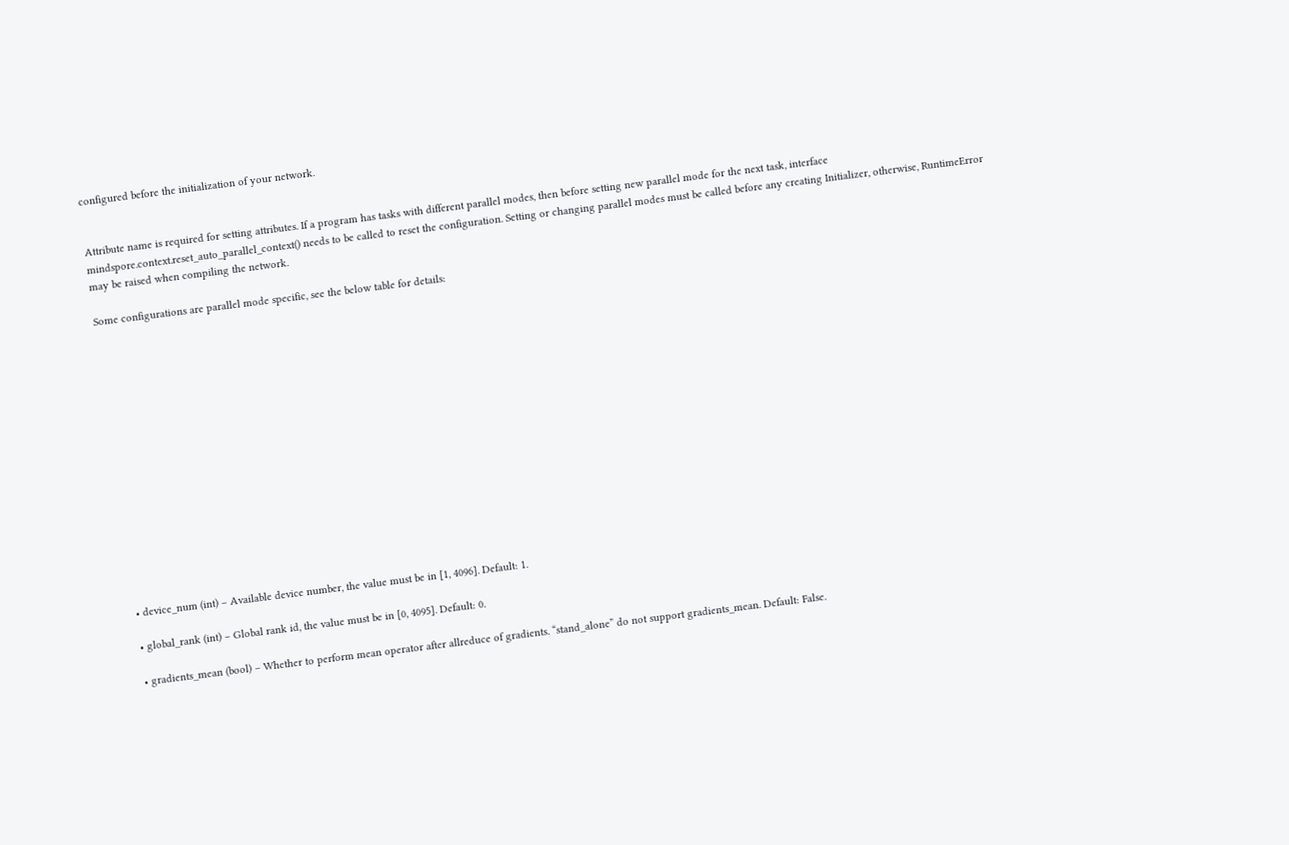configured before the initialization of your network.


Attribute name is required for setting attributes. If a program has tasks with different parallel modes, then before setting new parallel mode for the next task, interface mindspore.context.reset_auto_parallel_context() needs to be called to reset the configuration. Setting or changing parallel modes must be called before any creating Initializer, otherwise, RuntimeError may be raised when compiling the network.

Some configurations are parallel mode specific, see the below table for details:
















  • device_num (int) – Available device number, the value must be in [1, 4096]. Default: 1.

  • global_rank (int) – Global rank id, the value must be in [0, 4095]. Default: 0.

  • gradients_mean (bool) – Whether to perform mean operator after allreduce of gradients. “stand_alone” do not support gradients_mean. Default: False.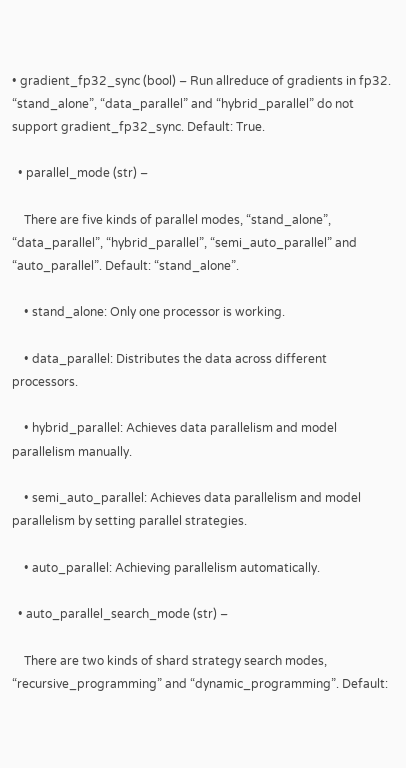• gradient_fp32_sync (bool) – Run allreduce of gradients in fp32. “stand_alone”, “data_parallel” and “hybrid_parallel” do not support gradient_fp32_sync. Default: True.

  • parallel_mode (str) –

    There are five kinds of parallel modes, “stand_alone”, “data_parallel”, “hybrid_parallel”, “semi_auto_parallel” and “auto_parallel”. Default: “stand_alone”.

    • stand_alone: Only one processor is working.

    • data_parallel: Distributes the data across different processors.

    • hybrid_parallel: Achieves data parallelism and model parallelism manually.

    • semi_auto_parallel: Achieves data parallelism and model parallelism by setting parallel strategies.

    • auto_parallel: Achieving parallelism automatically.

  • auto_parallel_search_mode (str) –

    There are two kinds of shard strategy search modes, “recursive_programming” and “dynamic_programming”. Default: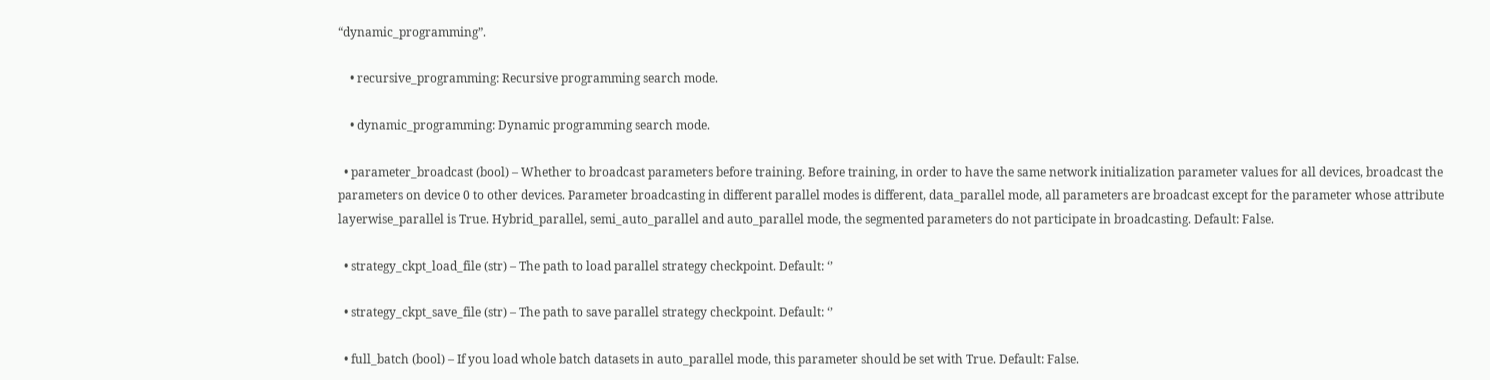“dynamic_programming”.

    • recursive_programming: Recursive programming search mode.

    • dynamic_programming: Dynamic programming search mode.

  • parameter_broadcast (bool) – Whether to broadcast parameters before training. Before training, in order to have the same network initialization parameter values for all devices, broadcast the parameters on device 0 to other devices. Parameter broadcasting in different parallel modes is different, data_parallel mode, all parameters are broadcast except for the parameter whose attribute layerwise_parallel is True. Hybrid_parallel, semi_auto_parallel and auto_parallel mode, the segmented parameters do not participate in broadcasting. Default: False.

  • strategy_ckpt_load_file (str) – The path to load parallel strategy checkpoint. Default: ‘’

  • strategy_ckpt_save_file (str) – The path to save parallel strategy checkpoint. Default: ‘’

  • full_batch (bool) – If you load whole batch datasets in auto_parallel mode, this parameter should be set with True. Default: False.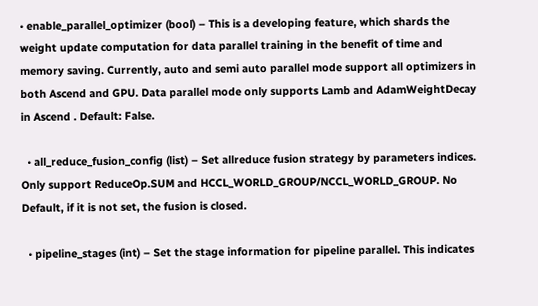• enable_parallel_optimizer (bool) – This is a developing feature, which shards the weight update computation for data parallel training in the benefit of time and memory saving. Currently, auto and semi auto parallel mode support all optimizers in both Ascend and GPU. Data parallel mode only supports Lamb and AdamWeightDecay in Ascend . Default: False.

  • all_reduce_fusion_config (list) – Set allreduce fusion strategy by parameters indices. Only support ReduceOp.SUM and HCCL_WORLD_GROUP/NCCL_WORLD_GROUP. No Default, if it is not set, the fusion is closed.

  • pipeline_stages (int) – Set the stage information for pipeline parallel. This indicates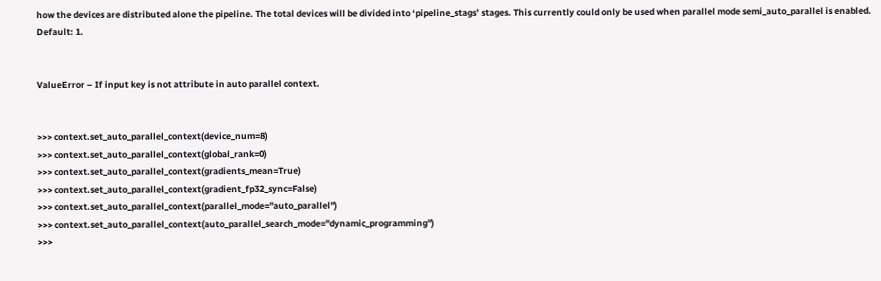how the devices are distributed alone the pipeline. The total devices will be divided into ‘pipeline_stags’ stages. This currently could only be used when parallel mode semi_auto_parallel is enabled. Default: 1.


ValueError – If input key is not attribute in auto parallel context.


>>> context.set_auto_parallel_context(device_num=8)
>>> context.set_auto_parallel_context(global_rank=0)
>>> context.set_auto_parallel_context(gradients_mean=True)
>>> context.set_auto_parallel_context(gradient_fp32_sync=False)
>>> context.set_auto_parallel_context(parallel_mode="auto_parallel")
>>> context.set_auto_parallel_context(auto_parallel_search_mode="dynamic_programming")
>>>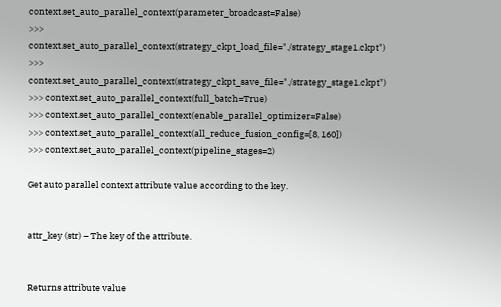context.set_auto_parallel_context(parameter_broadcast=False)
>>> context.set_auto_parallel_context(strategy_ckpt_load_file="./strategy_stage1.ckpt")
>>> context.set_auto_parallel_context(strategy_ckpt_save_file="./strategy_stage1.ckpt")
>>> context.set_auto_parallel_context(full_batch=True)
>>> context.set_auto_parallel_context(enable_parallel_optimizer=False)
>>> context.set_auto_parallel_context(all_reduce_fusion_config=[8, 160])
>>> context.set_auto_parallel_context(pipeline_stages=2)

Get auto parallel context attribute value according to the key.


attr_key (str) – The key of the attribute.


Returns attribute value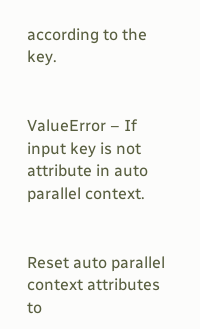according to the key.


ValueError – If input key is not attribute in auto parallel context.


Reset auto parallel context attributes to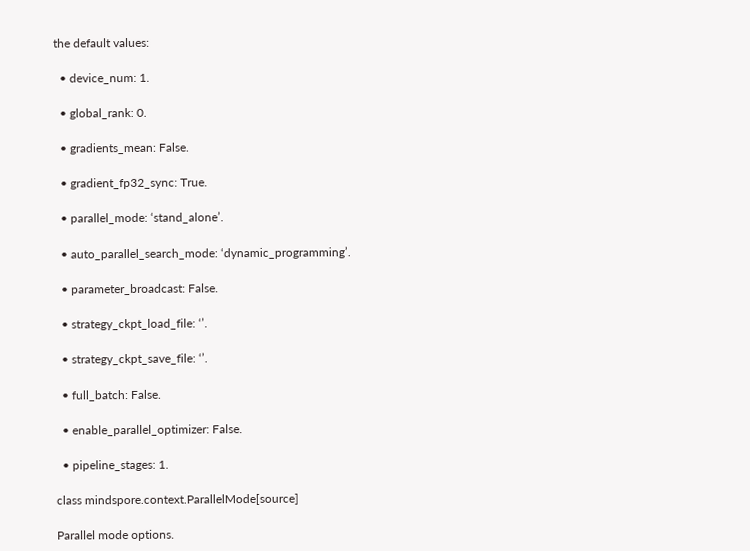the default values:

  • device_num: 1.

  • global_rank: 0.

  • gradients_mean: False.

  • gradient_fp32_sync: True.

  • parallel_mode: ‘stand_alone’.

  • auto_parallel_search_mode: ‘dynamic_programming’.

  • parameter_broadcast: False.

  • strategy_ckpt_load_file: ‘’.

  • strategy_ckpt_save_file: ‘’.

  • full_batch: False.

  • enable_parallel_optimizer: False.

  • pipeline_stages: 1.

class mindspore.context.ParallelMode[source]

Parallel mode options.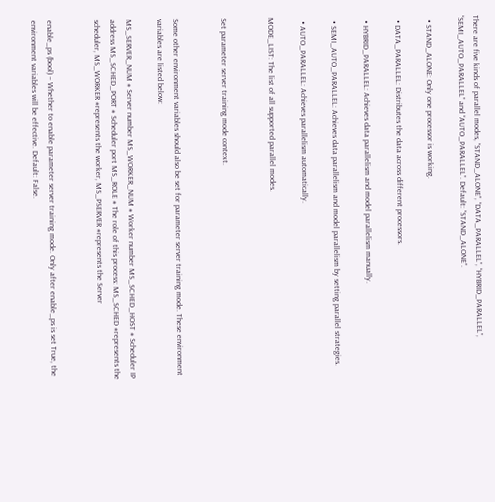There are five kinds of parallel modes, “STAND_ALONE”, “DATA_PARALLEL”, “HYBRID_PARALLEL”, “SEMI_AUTO_PARALLEL” and “AUTO_PARALLEL”. Default: “STAND_ALONE”.

  • STAND_ALONE: Only one processor is working.

  • DATA_PARALLEL: Distributes the data across different processors.

  • HYBRID_PARALLEL: Achieves data parallelism and model parallelism manually.

  • SEMI_AUTO_PARALLEL: Achieves data parallelism and model parallelism by setting parallel strategies.

  • AUTO_PARALLEL: Achieves parallelism automatically.

MODE_LIST: The list of all supported parallel modes.


Set parameter server training mode context.


Some other environment variables should also be set for parameter server training mode. These environment variables are listed below:

MS_SERVER_NUM # Server number MS_WORKER_NUM # Worker number MS_SCHED_HOST # Scheduler IP address MS_SCHED_PORT # Scheduler port MS_ROLE # The role of this process: MS_SCHED #represents the scheduler, MS_WORKER #represents the worker, MS_PSERVER #represents the Server


enable_ps (bool) – Whether to enable parameter server training mode. Only after enable_ps is set True, the environment variables will be effective. Default: False.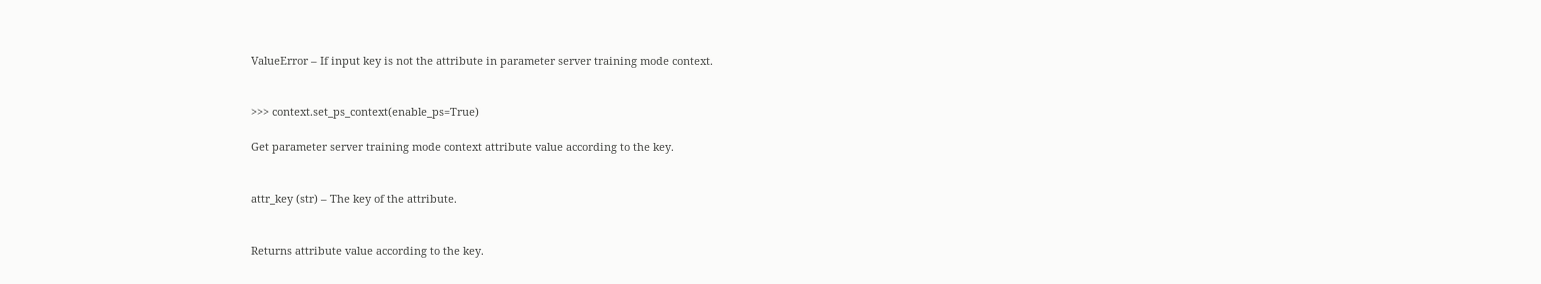ValueError – If input key is not the attribute in parameter server training mode context.


>>> context.set_ps_context(enable_ps=True)

Get parameter server training mode context attribute value according to the key.


attr_key (str) – The key of the attribute.


Returns attribute value according to the key.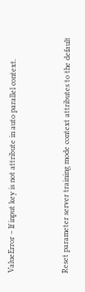ValueError – If input key is not attribute in auto parallel context.


Reset parameter server training mode context attributes to the default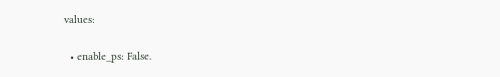values:

  • enable_ps: False.